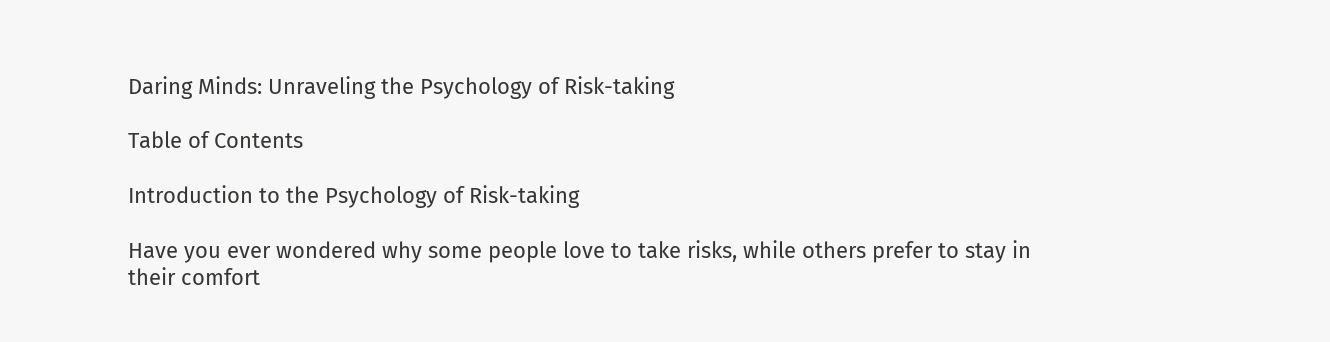Daring Minds: Unraveling the Psychology of Risk-taking

Table of Contents

Introduction to the Psychology of Risk-taking

Have you ever wondered why some people love to take risks, while others prefer to stay in their comfort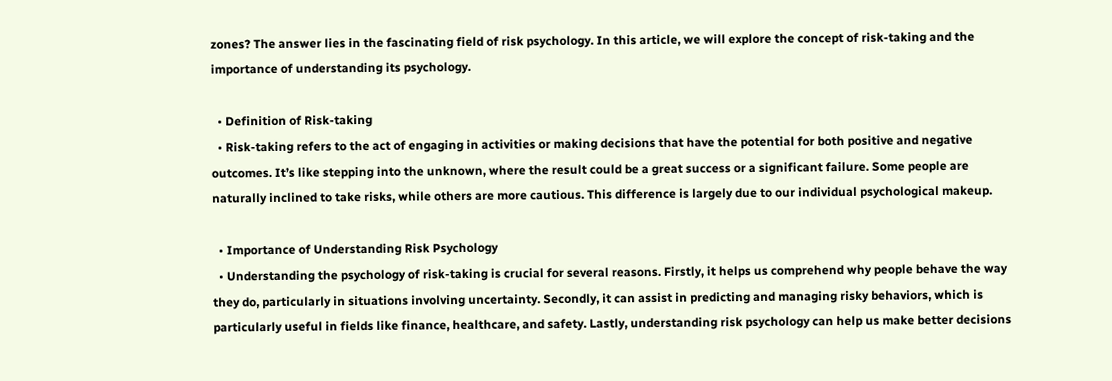zones? The answer lies in the fascinating field of risk psychology. In this article, we will explore the concept of risk-taking and the importance of understanding its psychology.

  • Definition of Risk-taking
  • Risk-taking refers to the act of engaging in activities or making decisions that have the potential for both positive and negative outcomes. It’s like stepping into the unknown, where the result could be a great success or a significant failure. Some people are naturally inclined to take risks, while others are more cautious. This difference is largely due to our individual psychological makeup.

  • Importance of Understanding Risk Psychology
  • Understanding the psychology of risk-taking is crucial for several reasons. Firstly, it helps us comprehend why people behave the way they do, particularly in situations involving uncertainty. Secondly, it can assist in predicting and managing risky behaviors, which is particularly useful in fields like finance, healthcare, and safety. Lastly, understanding risk psychology can help us make better decisions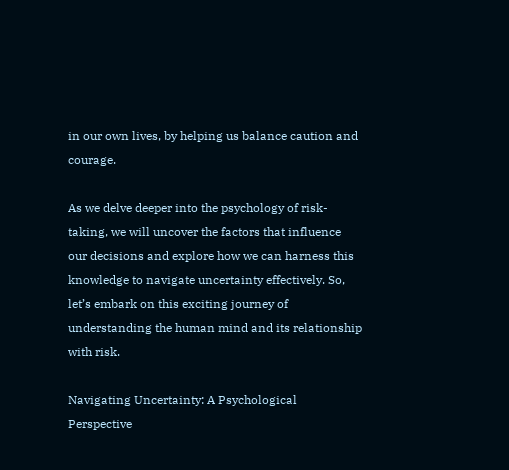in our own lives, by helping us balance caution and courage.

As we delve deeper into the psychology of risk-taking, we will uncover the factors that influence our decisions and explore how we can harness this knowledge to navigate uncertainty effectively. So, let’s embark on this exciting journey of understanding the human mind and its relationship with risk.

Navigating Uncertainty: A Psychological Perspective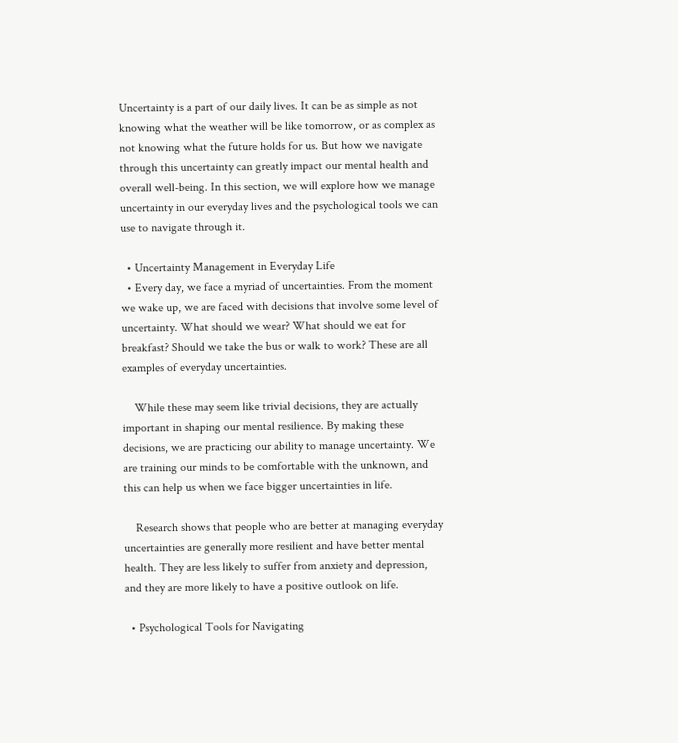Uncertainty is a part of our daily lives. It can be as simple as not knowing what the weather will be like tomorrow, or as complex as not knowing what the future holds for us. But how we navigate through this uncertainty can greatly impact our mental health and overall well-being. In this section, we will explore how we manage uncertainty in our everyday lives and the psychological tools we can use to navigate through it.

  • Uncertainty Management in Everyday Life
  • Every day, we face a myriad of uncertainties. From the moment we wake up, we are faced with decisions that involve some level of uncertainty. What should we wear? What should we eat for breakfast? Should we take the bus or walk to work? These are all examples of everyday uncertainties.

    While these may seem like trivial decisions, they are actually important in shaping our mental resilience. By making these decisions, we are practicing our ability to manage uncertainty. We are training our minds to be comfortable with the unknown, and this can help us when we face bigger uncertainties in life.

    Research shows that people who are better at managing everyday uncertainties are generally more resilient and have better mental health. They are less likely to suffer from anxiety and depression, and they are more likely to have a positive outlook on life.

  • Psychological Tools for Navigating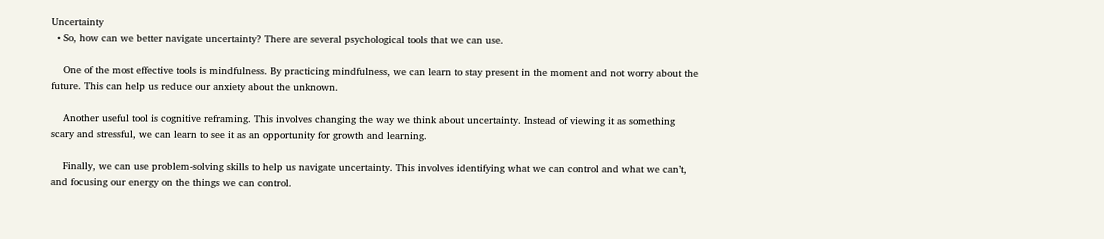Uncertainty
  • So, how can we better navigate uncertainty? There are several psychological tools that we can use.

    One of the most effective tools is mindfulness. By practicing mindfulness, we can learn to stay present in the moment and not worry about the future. This can help us reduce our anxiety about the unknown.

    Another useful tool is cognitive reframing. This involves changing the way we think about uncertainty. Instead of viewing it as something scary and stressful, we can learn to see it as an opportunity for growth and learning.

    Finally, we can use problem-solving skills to help us navigate uncertainty. This involves identifying what we can control and what we can’t, and focusing our energy on the things we can control.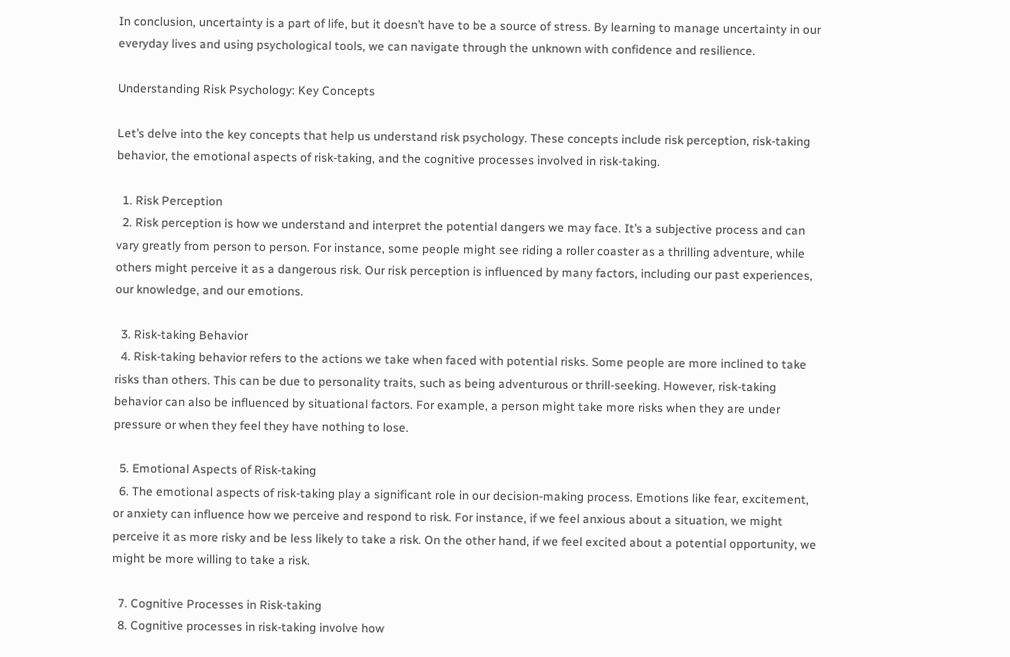In conclusion, uncertainty is a part of life, but it doesn’t have to be a source of stress. By learning to manage uncertainty in our everyday lives and using psychological tools, we can navigate through the unknown with confidence and resilience.

Understanding Risk Psychology: Key Concepts

Let’s delve into the key concepts that help us understand risk psychology. These concepts include risk perception, risk-taking behavior, the emotional aspects of risk-taking, and the cognitive processes involved in risk-taking.

  1. Risk Perception
  2. Risk perception is how we understand and interpret the potential dangers we may face. It’s a subjective process and can vary greatly from person to person. For instance, some people might see riding a roller coaster as a thrilling adventure, while others might perceive it as a dangerous risk. Our risk perception is influenced by many factors, including our past experiences, our knowledge, and our emotions.

  3. Risk-taking Behavior
  4. Risk-taking behavior refers to the actions we take when faced with potential risks. Some people are more inclined to take risks than others. This can be due to personality traits, such as being adventurous or thrill-seeking. However, risk-taking behavior can also be influenced by situational factors. For example, a person might take more risks when they are under pressure or when they feel they have nothing to lose.

  5. Emotional Aspects of Risk-taking
  6. The emotional aspects of risk-taking play a significant role in our decision-making process. Emotions like fear, excitement, or anxiety can influence how we perceive and respond to risk. For instance, if we feel anxious about a situation, we might perceive it as more risky and be less likely to take a risk. On the other hand, if we feel excited about a potential opportunity, we might be more willing to take a risk.

  7. Cognitive Processes in Risk-taking
  8. Cognitive processes in risk-taking involve how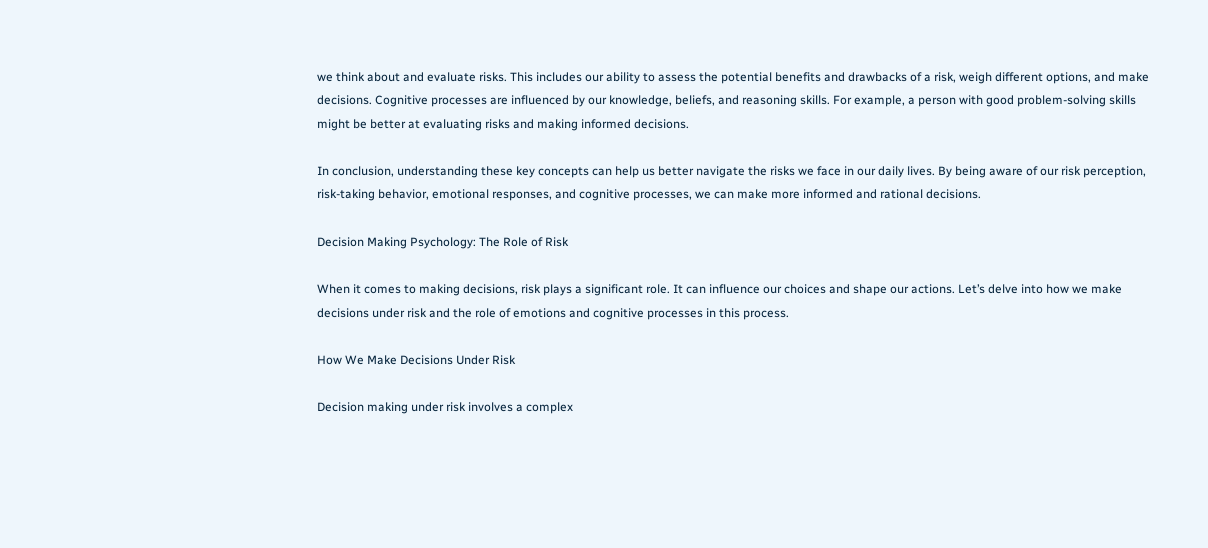we think about and evaluate risks. This includes our ability to assess the potential benefits and drawbacks of a risk, weigh different options, and make decisions. Cognitive processes are influenced by our knowledge, beliefs, and reasoning skills. For example, a person with good problem-solving skills might be better at evaluating risks and making informed decisions.

In conclusion, understanding these key concepts can help us better navigate the risks we face in our daily lives. By being aware of our risk perception, risk-taking behavior, emotional responses, and cognitive processes, we can make more informed and rational decisions.

Decision Making Psychology: The Role of Risk

When it comes to making decisions, risk plays a significant role. It can influence our choices and shape our actions. Let’s delve into how we make decisions under risk and the role of emotions and cognitive processes in this process.

How We Make Decisions Under Risk

Decision making under risk involves a complex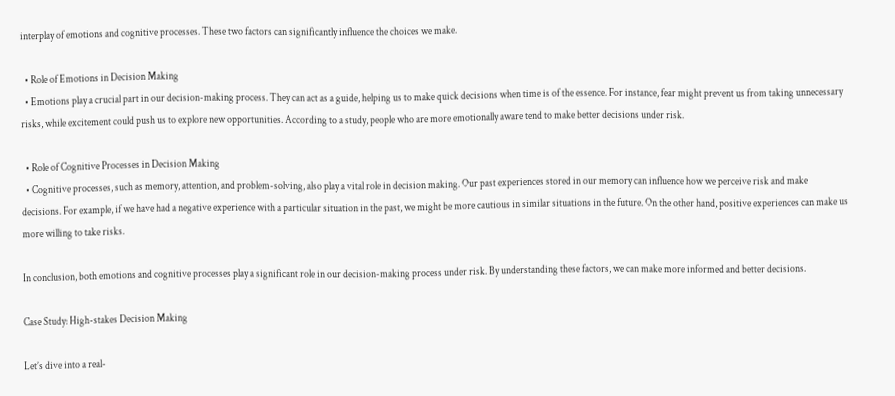interplay of emotions and cognitive processes. These two factors can significantly influence the choices we make.

  • Role of Emotions in Decision Making
  • Emotions play a crucial part in our decision-making process. They can act as a guide, helping us to make quick decisions when time is of the essence. For instance, fear might prevent us from taking unnecessary risks, while excitement could push us to explore new opportunities. According to a study, people who are more emotionally aware tend to make better decisions under risk.

  • Role of Cognitive Processes in Decision Making
  • Cognitive processes, such as memory, attention, and problem-solving, also play a vital role in decision making. Our past experiences stored in our memory can influence how we perceive risk and make decisions. For example, if we have had a negative experience with a particular situation in the past, we might be more cautious in similar situations in the future. On the other hand, positive experiences can make us more willing to take risks.

In conclusion, both emotions and cognitive processes play a significant role in our decision-making process under risk. By understanding these factors, we can make more informed and better decisions.

Case Study: High-stakes Decision Making

Let’s dive into a real-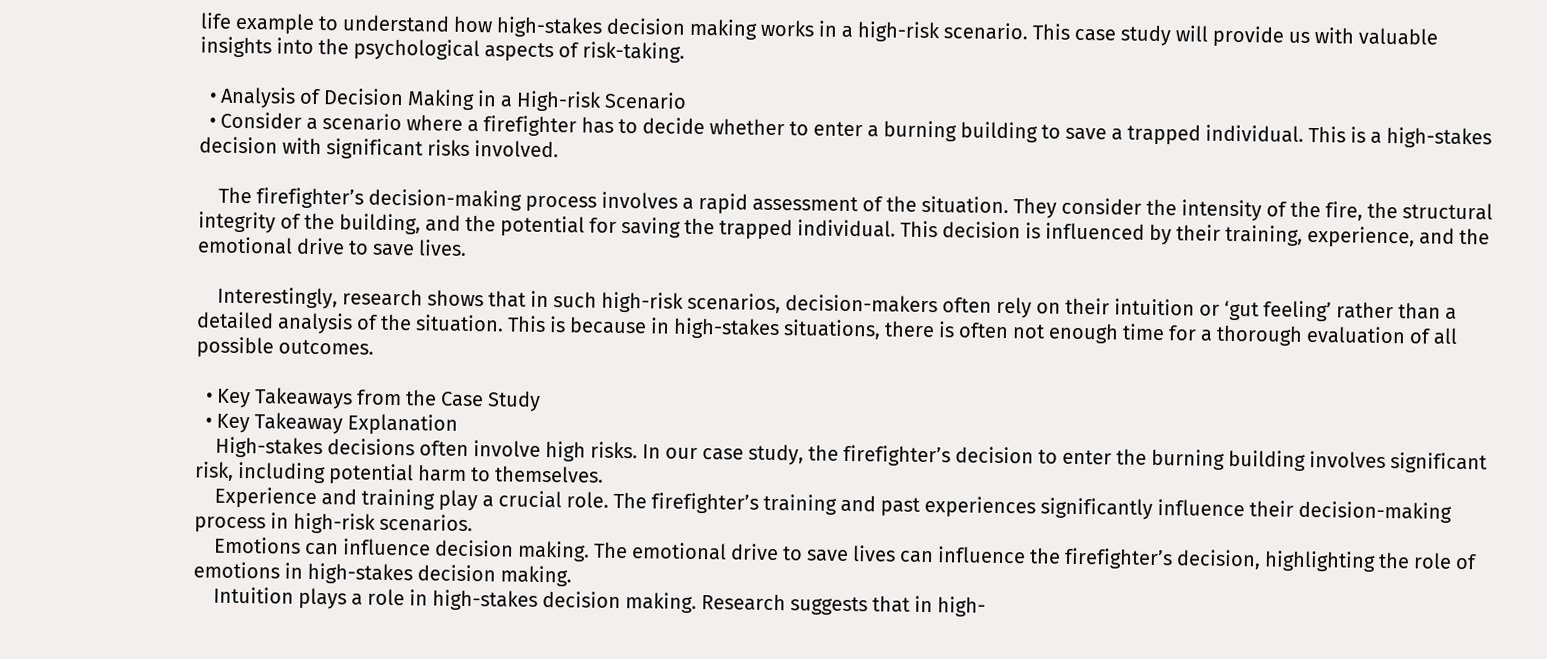life example to understand how high-stakes decision making works in a high-risk scenario. This case study will provide us with valuable insights into the psychological aspects of risk-taking.

  • Analysis of Decision Making in a High-risk Scenario
  • Consider a scenario where a firefighter has to decide whether to enter a burning building to save a trapped individual. This is a high-stakes decision with significant risks involved.

    The firefighter’s decision-making process involves a rapid assessment of the situation. They consider the intensity of the fire, the structural integrity of the building, and the potential for saving the trapped individual. This decision is influenced by their training, experience, and the emotional drive to save lives.

    Interestingly, research shows that in such high-risk scenarios, decision-makers often rely on their intuition or ‘gut feeling’ rather than a detailed analysis of the situation. This is because in high-stakes situations, there is often not enough time for a thorough evaluation of all possible outcomes.

  • Key Takeaways from the Case Study
  • Key Takeaway Explanation
    High-stakes decisions often involve high risks. In our case study, the firefighter’s decision to enter the burning building involves significant risk, including potential harm to themselves.
    Experience and training play a crucial role. The firefighter’s training and past experiences significantly influence their decision-making process in high-risk scenarios.
    Emotions can influence decision making. The emotional drive to save lives can influence the firefighter’s decision, highlighting the role of emotions in high-stakes decision making.
    Intuition plays a role in high-stakes decision making. Research suggests that in high-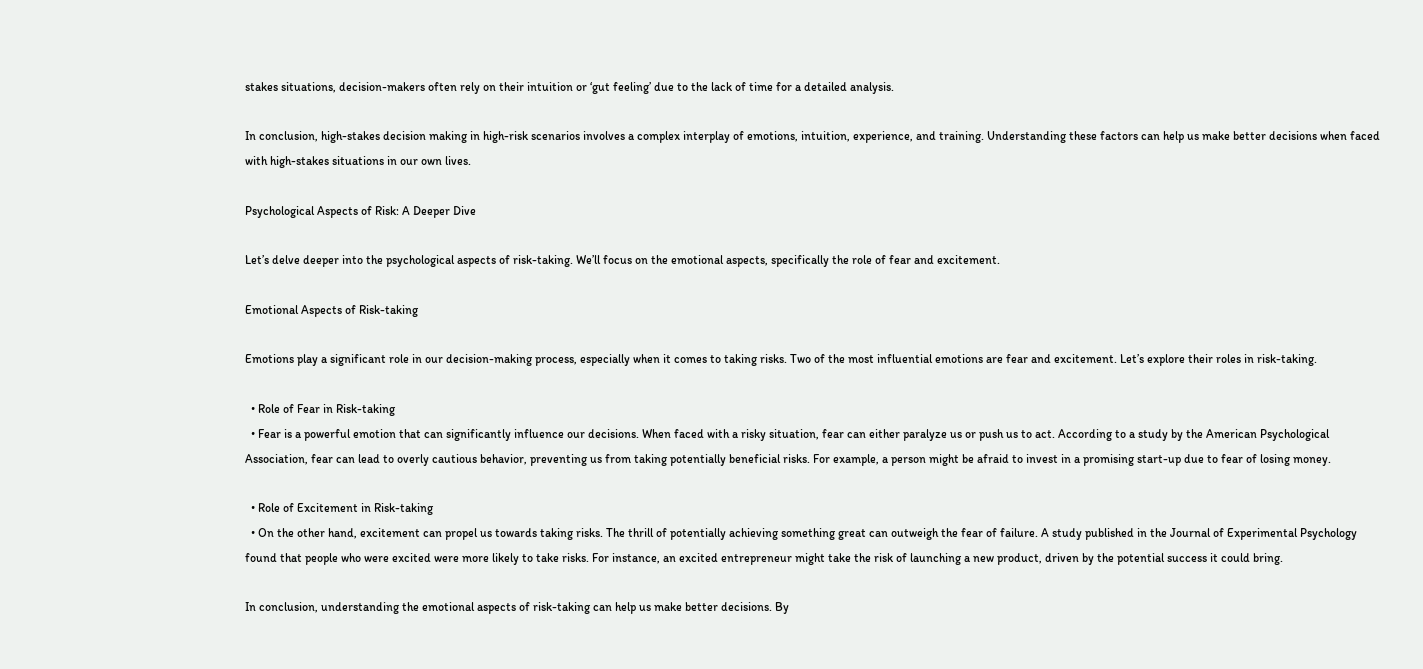stakes situations, decision-makers often rely on their intuition or ‘gut feeling’ due to the lack of time for a detailed analysis.

In conclusion, high-stakes decision making in high-risk scenarios involves a complex interplay of emotions, intuition, experience, and training. Understanding these factors can help us make better decisions when faced with high-stakes situations in our own lives.

Psychological Aspects of Risk: A Deeper Dive

Let’s delve deeper into the psychological aspects of risk-taking. We’ll focus on the emotional aspects, specifically the role of fear and excitement.

Emotional Aspects of Risk-taking

Emotions play a significant role in our decision-making process, especially when it comes to taking risks. Two of the most influential emotions are fear and excitement. Let’s explore their roles in risk-taking.

  • Role of Fear in Risk-taking
  • Fear is a powerful emotion that can significantly influence our decisions. When faced with a risky situation, fear can either paralyze us or push us to act. According to a study by the American Psychological Association, fear can lead to overly cautious behavior, preventing us from taking potentially beneficial risks. For example, a person might be afraid to invest in a promising start-up due to fear of losing money.

  • Role of Excitement in Risk-taking
  • On the other hand, excitement can propel us towards taking risks. The thrill of potentially achieving something great can outweigh the fear of failure. A study published in the Journal of Experimental Psychology found that people who were excited were more likely to take risks. For instance, an excited entrepreneur might take the risk of launching a new product, driven by the potential success it could bring.

In conclusion, understanding the emotional aspects of risk-taking can help us make better decisions. By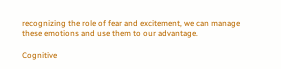recognizing the role of fear and excitement, we can manage these emotions and use them to our advantage.

Cognitive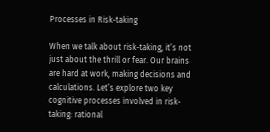Processes in Risk-taking

When we talk about risk-taking, it’s not just about the thrill or fear. Our brains are hard at work, making decisions and calculations. Let’s explore two key cognitive processes involved in risk-taking: rational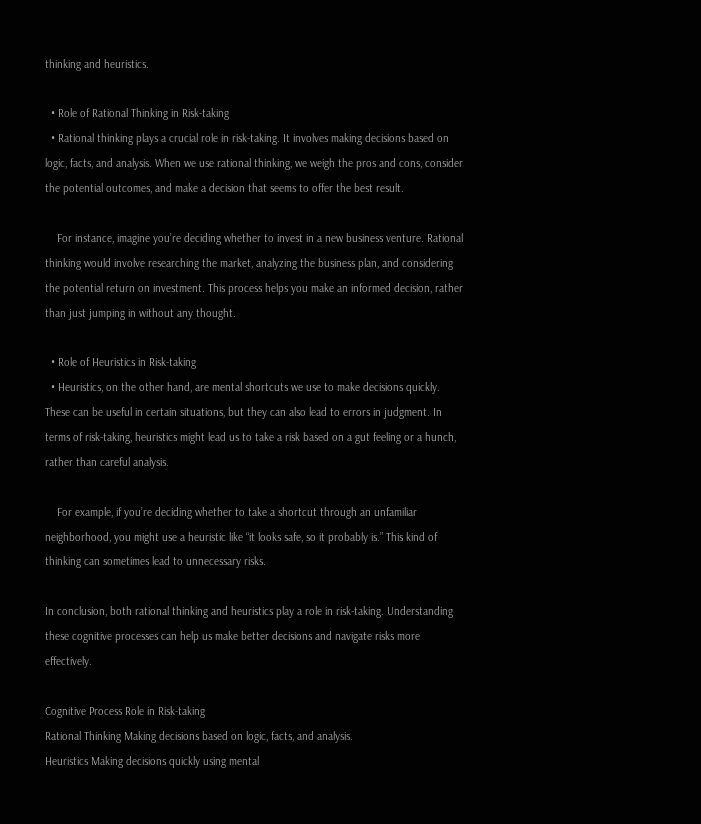thinking and heuristics.

  • Role of Rational Thinking in Risk-taking
  • Rational thinking plays a crucial role in risk-taking. It involves making decisions based on logic, facts, and analysis. When we use rational thinking, we weigh the pros and cons, consider the potential outcomes, and make a decision that seems to offer the best result.

    For instance, imagine you’re deciding whether to invest in a new business venture. Rational thinking would involve researching the market, analyzing the business plan, and considering the potential return on investment. This process helps you make an informed decision, rather than just jumping in without any thought.

  • Role of Heuristics in Risk-taking
  • Heuristics, on the other hand, are mental shortcuts we use to make decisions quickly. These can be useful in certain situations, but they can also lead to errors in judgment. In terms of risk-taking, heuristics might lead us to take a risk based on a gut feeling or a hunch, rather than careful analysis.

    For example, if you’re deciding whether to take a shortcut through an unfamiliar neighborhood, you might use a heuristic like “it looks safe, so it probably is.” This kind of thinking can sometimes lead to unnecessary risks.

In conclusion, both rational thinking and heuristics play a role in risk-taking. Understanding these cognitive processes can help us make better decisions and navigate risks more effectively.

Cognitive Process Role in Risk-taking
Rational Thinking Making decisions based on logic, facts, and analysis.
Heuristics Making decisions quickly using mental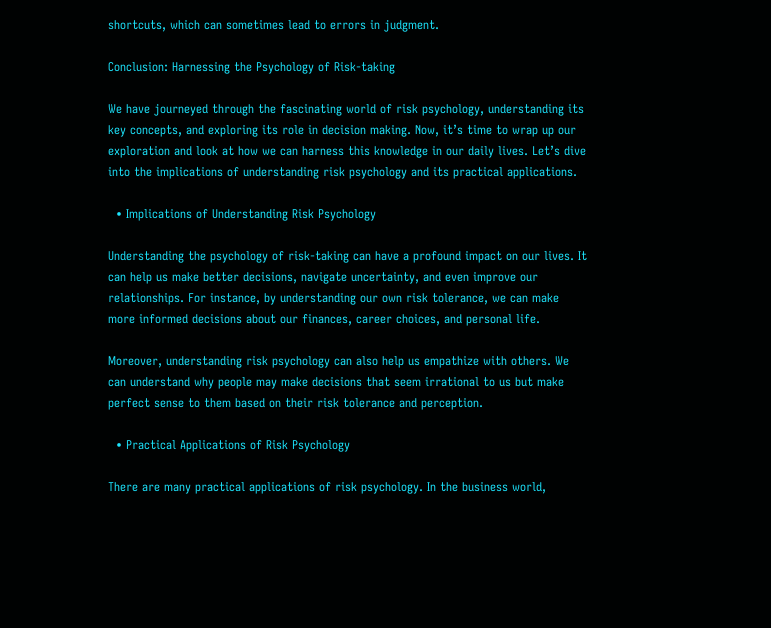shortcuts, which can sometimes lead to errors in judgment.

Conclusion: Harnessing the Psychology of Risk-taking

We have journeyed through the fascinating world of risk psychology, understanding its key concepts, and exploring its role in decision making. Now, it’s time to wrap up our exploration and look at how we can harness this knowledge in our daily lives. Let’s dive into the implications of understanding risk psychology and its practical applications.

  • Implications of Understanding Risk Psychology

Understanding the psychology of risk-taking can have a profound impact on our lives. It can help us make better decisions, navigate uncertainty, and even improve our relationships. For instance, by understanding our own risk tolerance, we can make more informed decisions about our finances, career choices, and personal life.

Moreover, understanding risk psychology can also help us empathize with others. We can understand why people may make decisions that seem irrational to us but make perfect sense to them based on their risk tolerance and perception.

  • Practical Applications of Risk Psychology

There are many practical applications of risk psychology. In the business world,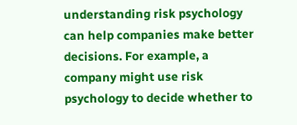understanding risk psychology can help companies make better decisions. For example, a company might use risk psychology to decide whether to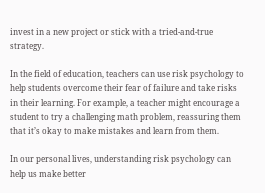invest in a new project or stick with a tried-and-true strategy.

In the field of education, teachers can use risk psychology to help students overcome their fear of failure and take risks in their learning. For example, a teacher might encourage a student to try a challenging math problem, reassuring them that it’s okay to make mistakes and learn from them.

In our personal lives, understanding risk psychology can help us make better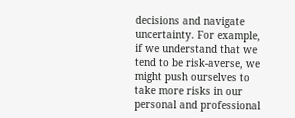decisions and navigate uncertainty. For example, if we understand that we tend to be risk-averse, we might push ourselves to take more risks in our personal and professional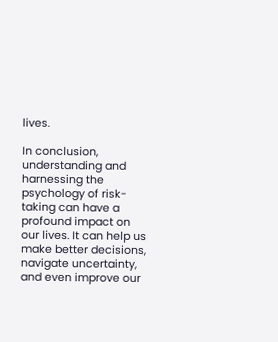lives.

In conclusion, understanding and harnessing the psychology of risk-taking can have a profound impact on our lives. It can help us make better decisions, navigate uncertainty, and even improve our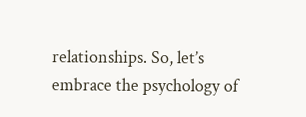relationships. So, let’s embrace the psychology of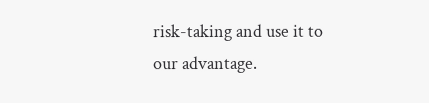risk-taking and use it to our advantage.